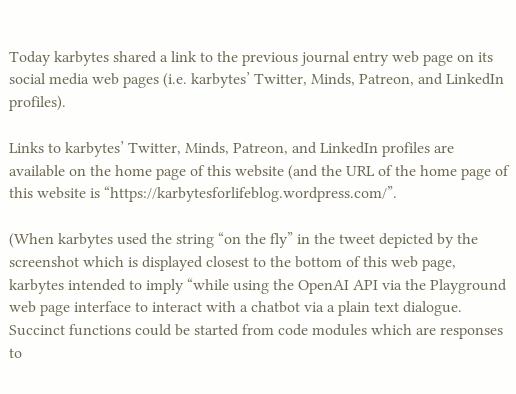Today karbytes shared a link to the previous journal entry web page on its social media web pages (i.e. karbytes’ Twitter, Minds, Patreon, and LinkedIn profiles).

Links to karbytes’ Twitter, Minds, Patreon, and LinkedIn profiles are available on the home page of this website (and the URL of the home page of this website is “https://karbytesforlifeblog.wordpress.com/”.

(When karbytes used the string “on the fly” in the tweet depicted by the screenshot which is displayed closest to the bottom of this web page, karbytes intended to imply “while using the OpenAI API via the Playground web page interface to interact with a chatbot via a plain text dialogue. Succinct functions could be started from code modules which are responses to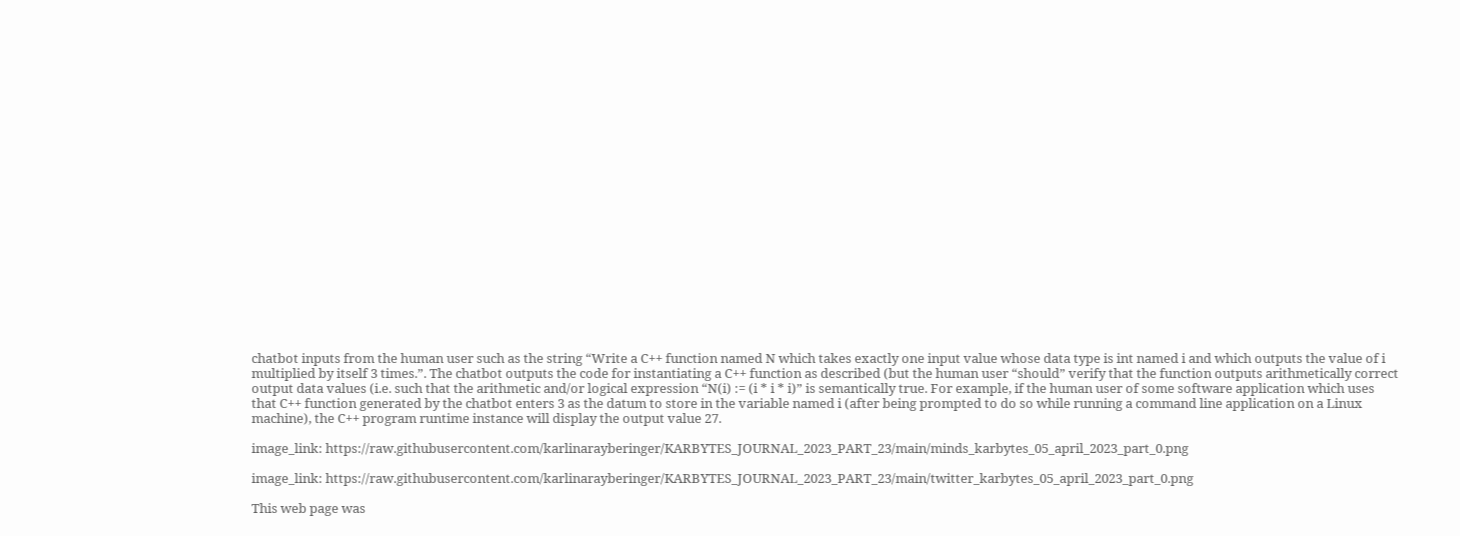chatbot inputs from the human user such as the string “Write a C++ function named N which takes exactly one input value whose data type is int named i and which outputs the value of i multiplied by itself 3 times.”. The chatbot outputs the code for instantiating a C++ function as described (but the human user “should” verify that the function outputs arithmetically correct output data values (i.e. such that the arithmetic and/or logical expression “N(i) := (i * i * i)” is semantically true. For example, if the human user of some software application which uses that C++ function generated by the chatbot enters 3 as the datum to store in the variable named i (after being prompted to do so while running a command line application on a Linux machine), the C++ program runtime instance will display the output value 27.

image_link: https://raw.githubusercontent.com/karlinarayberinger/KARBYTES_JOURNAL_2023_PART_23/main/minds_karbytes_05_april_2023_part_0.png

image_link: https://raw.githubusercontent.com/karlinarayberinger/KARBYTES_JOURNAL_2023_PART_23/main/twitter_karbytes_05_april_2023_part_0.png

This web page was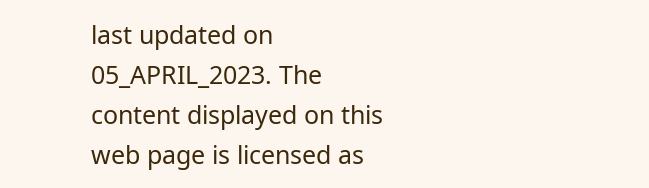last updated on 05_APRIL_2023. The content displayed on this web page is licensed as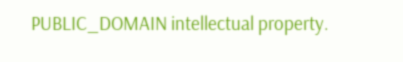PUBLIC_DOMAIN intellectual property.